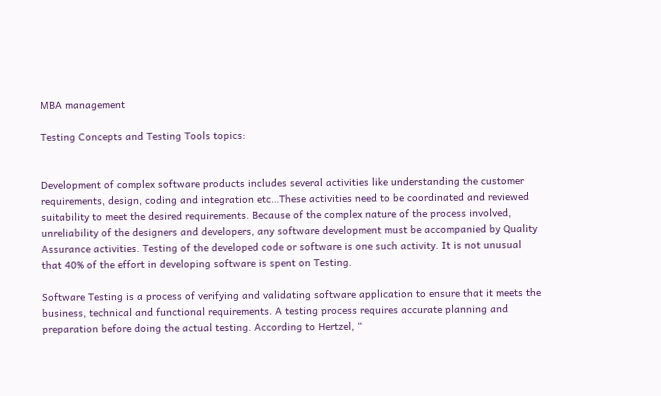MBA management

Testing Concepts and Testing Tools topics:


Development of complex software products includes several activities like understanding the customer requirements, design, coding and integration etc…These activities need to be coordinated and reviewed suitability to meet the desired requirements. Because of the complex nature of the process involved, unreliability of the designers and developers, any software development must be accompanied by Quality Assurance activities. Testing of the developed code or software is one such activity. It is not unusual that 40% of the effort in developing software is spent on Testing.

Software Testing is a process of verifying and validating software application to ensure that it meets the business, technical and functional requirements. A testing process requires accurate planning and preparation before doing the actual testing. According to Hertzel, “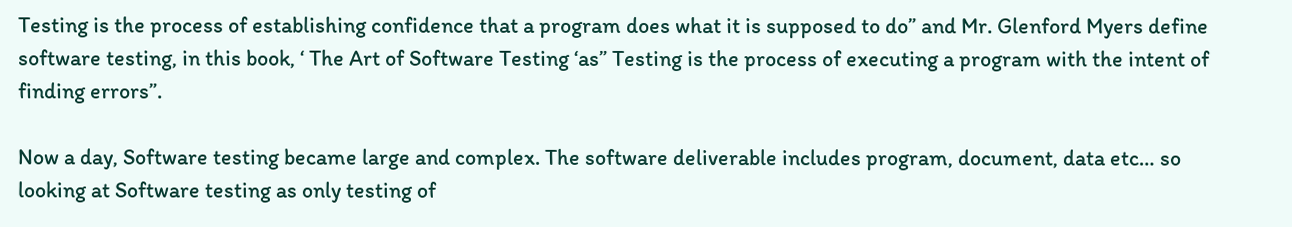Testing is the process of establishing confidence that a program does what it is supposed to do” and Mr. Glenford Myers define software testing, in this book, ‘ The Art of Software Testing ‘as” Testing is the process of executing a program with the intent of finding errors”.

Now a day, Software testing became large and complex. The software deliverable includes program, document, data etc… so looking at Software testing as only testing of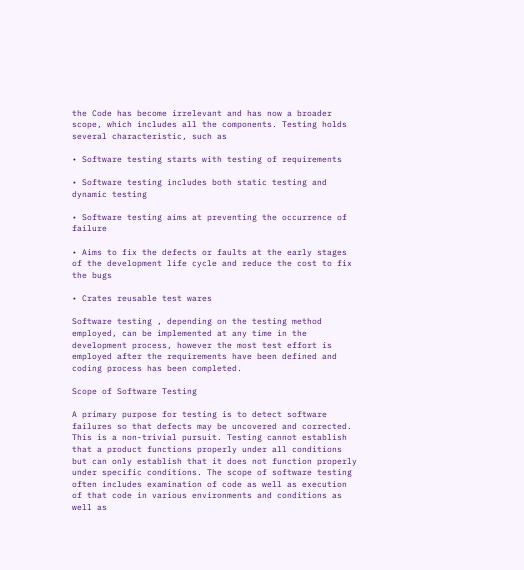the Code has become irrelevant and has now a broader scope, which includes all the components. Testing holds several characteristic, such as

• Software testing starts with testing of requirements

• Software testing includes both static testing and dynamic testing

• Software testing aims at preventing the occurrence of failure

• Aims to fix the defects or faults at the early stages of the development life cycle and reduce the cost to fix the bugs

• Crates reusable test wares

Software testing , depending on the testing method employed, can be implemented at any time in the development process, however the most test effort is employed after the requirements have been defined and coding process has been completed.

Scope of Software Testing

A primary purpose for testing is to detect software failures so that defects may be uncovered and corrected. This is a non-trivial pursuit. Testing cannot establish that a product functions properly under all conditions but can only establish that it does not function properly under specific conditions. The scope of software testing often includes examination of code as well as execution of that code in various environments and conditions as well as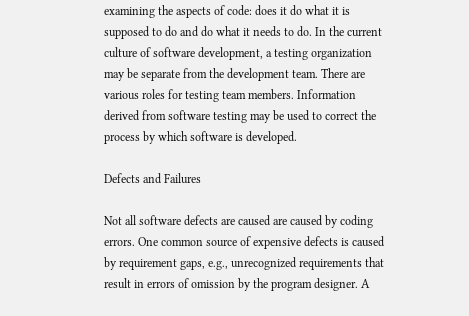examining the aspects of code: does it do what it is supposed to do and do what it needs to do. In the current culture of software development, a testing organization may be separate from the development team. There are various roles for testing team members. Information derived from software testing may be used to correct the process by which software is developed.

Defects and Failures

Not all software defects are caused are caused by coding errors. One common source of expensive defects is caused by requirement gaps, e.g., unrecognized requirements that result in errors of omission by the program designer. A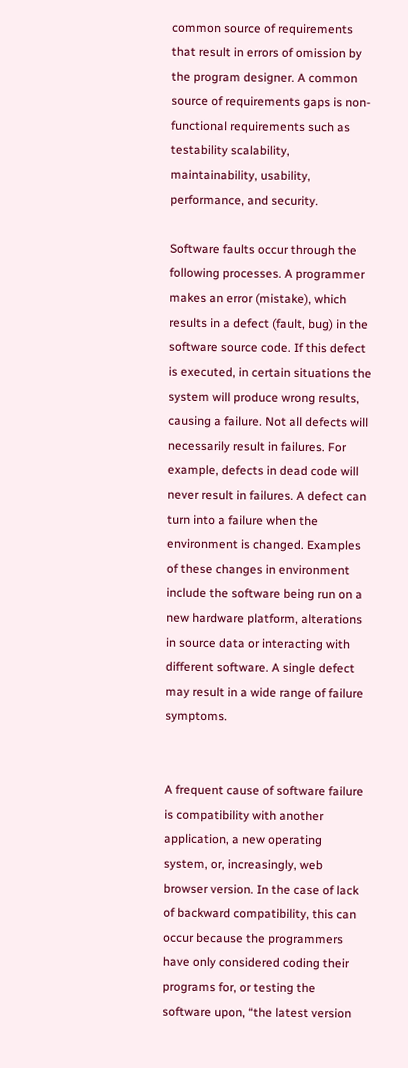common source of requirements that result in errors of omission by the program designer. A common source of requirements gaps is non-functional requirements such as testability scalability, maintainability, usability, performance, and security.

Software faults occur through the following processes. A programmer makes an error (mistake), which results in a defect (fault, bug) in the software source code. If this defect is executed, in certain situations the system will produce wrong results, causing a failure. Not all defects will necessarily result in failures. For example, defects in dead code will never result in failures. A defect can turn into a failure when the environment is changed. Examples of these changes in environment include the software being run on a new hardware platform, alterations in source data or interacting with different software. A single defect may result in a wide range of failure symptoms.


A frequent cause of software failure is compatibility with another application, a new operating system, or, increasingly, web browser version. In the case of lack of backward compatibility, this can occur because the programmers have only considered coding their programs for, or testing the software upon, “the latest version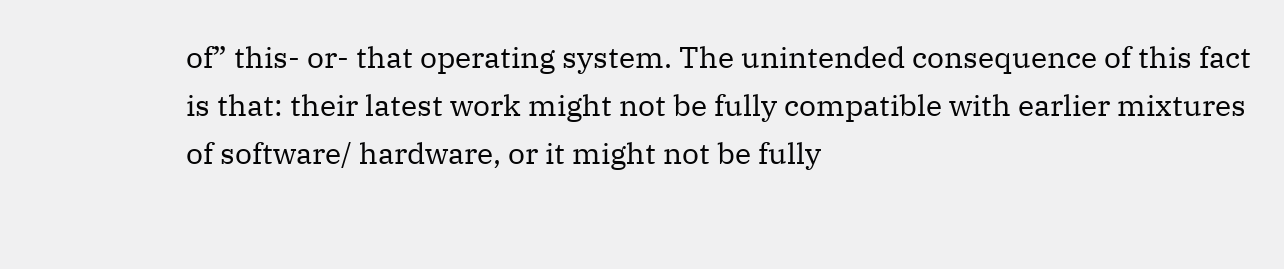of” this- or- that operating system. The unintended consequence of this fact is that: their latest work might not be fully compatible with earlier mixtures of software/ hardware, or it might not be fully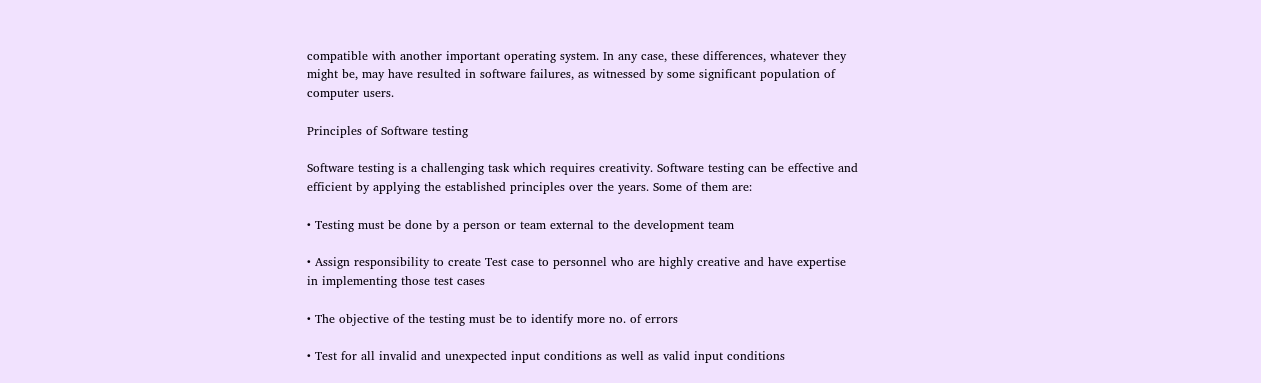compatible with another important operating system. In any case, these differences, whatever they might be, may have resulted in software failures, as witnessed by some significant population of computer users.

Principles of Software testing

Software testing is a challenging task which requires creativity. Software testing can be effective and efficient by applying the established principles over the years. Some of them are:

• Testing must be done by a person or team external to the development team

• Assign responsibility to create Test case to personnel who are highly creative and have expertise in implementing those test cases

• The objective of the testing must be to identify more no. of errors

• Test for all invalid and unexpected input conditions as well as valid input conditions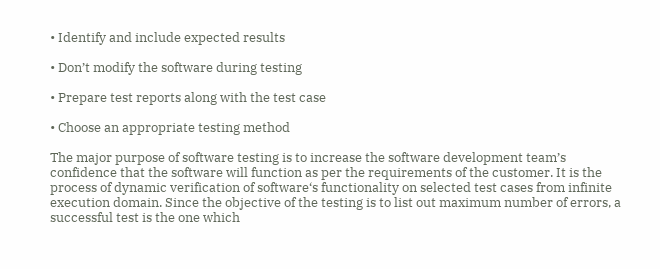• Identify and include expected results

• Don’t modify the software during testing

• Prepare test reports along with the test case

• Choose an appropriate testing method

The major purpose of software testing is to increase the software development team’s confidence that the software will function as per the requirements of the customer. It is the process of dynamic verification of software‘s functionality on selected test cases from infinite execution domain. Since the objective of the testing is to list out maximum number of errors, a successful test is the one which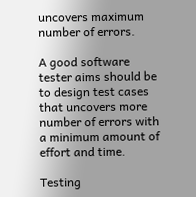uncovers maximum number of errors.

A good software tester aims should be to design test cases that uncovers more number of errors with a minimum amount of effort and time.

Testing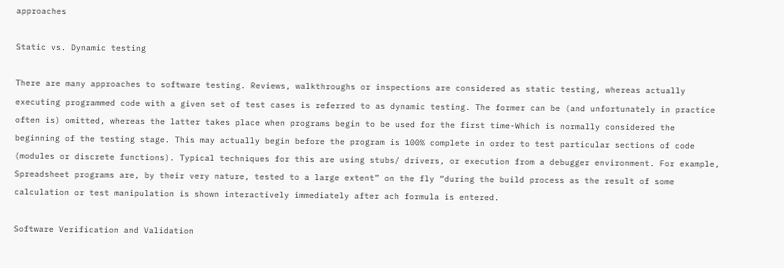approaches

Static vs. Dynamic testing

There are many approaches to software testing. Reviews, walkthroughs or inspections are considered as static testing, whereas actually executing programmed code with a given set of test cases is referred to as dynamic testing. The former can be (and unfortunately in practice often is) omitted, whereas the latter takes place when programs begin to be used for the first time-Which is normally considered the beginning of the testing stage. This may actually begin before the program is 100% complete in order to test particular sections of code (modules or discrete functions). Typical techniques for this are using stubs/ drivers, or execution from a debugger environment. For example, Spreadsheet programs are, by their very nature, tested to a large extent” on the fly “during the build process as the result of some calculation or test manipulation is shown interactively immediately after ach formula is entered.

Software Verification and Validation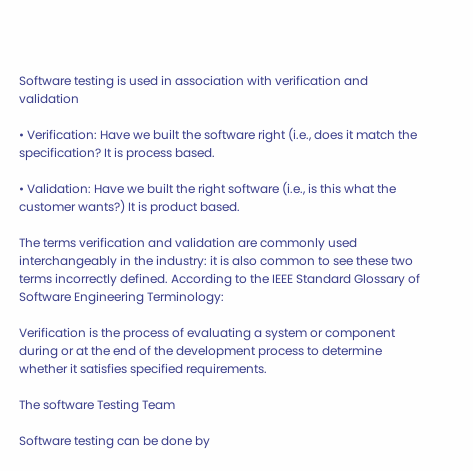Software testing is used in association with verification and validation

• Verification: Have we built the software right (i.e., does it match the specification? It is process based.

• Validation: Have we built the right software (i.e., is this what the customer wants?) It is product based.

The terms verification and validation are commonly used interchangeably in the industry: it is also common to see these two terms incorrectly defined. According to the IEEE Standard Glossary of Software Engineering Terminology:

Verification is the process of evaluating a system or component during or at the end of the development process to determine whether it satisfies specified requirements.

The software Testing Team

Software testing can be done by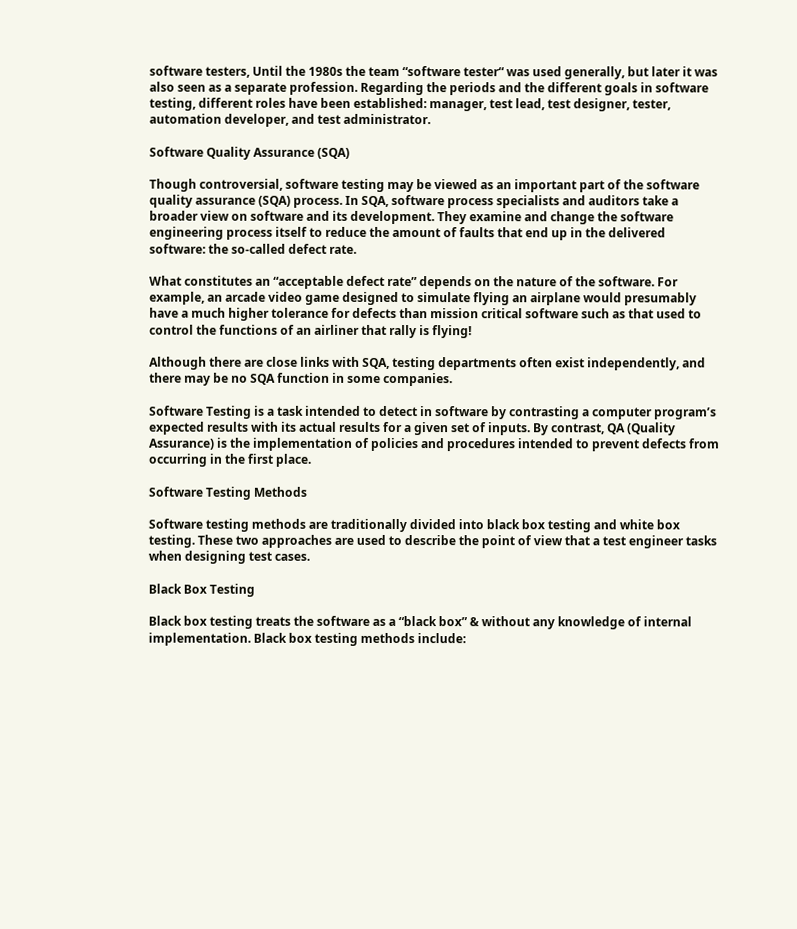software testers, Until the 1980s the team “software tester“ was used generally, but later it was also seen as a separate profession. Regarding the periods and the different goals in software testing, different roles have been established: manager, test lead, test designer, tester, automation developer, and test administrator.

Software Quality Assurance (SQA)

Though controversial, software testing may be viewed as an important part of the software quality assurance (SQA) process. In SQA, software process specialists and auditors take a broader view on software and its development. They examine and change the software engineering process itself to reduce the amount of faults that end up in the delivered software: the so-called defect rate.

What constitutes an “acceptable defect rate” depends on the nature of the software. For example, an arcade video game designed to simulate flying an airplane would presumably have a much higher tolerance for defects than mission critical software such as that used to control the functions of an airliner that rally is flying!

Although there are close links with SQA, testing departments often exist independently, and there may be no SQA function in some companies.

Software Testing is a task intended to detect in software by contrasting a computer program’s expected results with its actual results for a given set of inputs. By contrast, QA (Quality Assurance) is the implementation of policies and procedures intended to prevent defects from occurring in the first place.

Software Testing Methods

Software testing methods are traditionally divided into black box testing and white box testing. These two approaches are used to describe the point of view that a test engineer tasks when designing test cases.

Black Box Testing

Black box testing treats the software as a “black box” & without any knowledge of internal implementation. Black box testing methods include: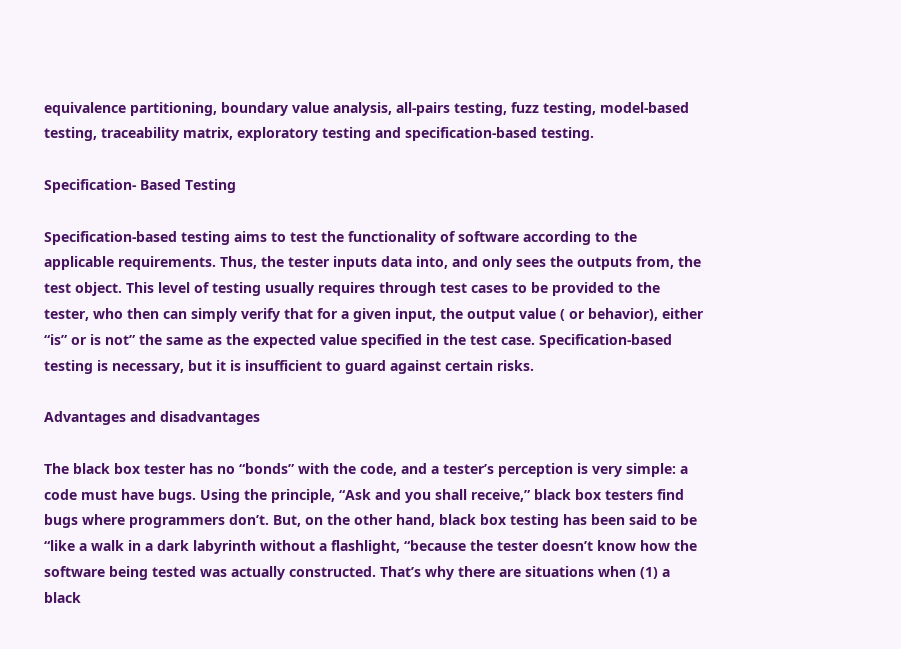equivalence partitioning, boundary value analysis, all-pairs testing, fuzz testing, model-based testing, traceability matrix, exploratory testing and specification-based testing.

Specification- Based Testing

Specification-based testing aims to test the functionality of software according to the applicable requirements. Thus, the tester inputs data into, and only sees the outputs from, the test object. This level of testing usually requires through test cases to be provided to the tester, who then can simply verify that for a given input, the output value ( or behavior), either “is” or is not” the same as the expected value specified in the test case. Specification-based testing is necessary, but it is insufficient to guard against certain risks.

Advantages and disadvantages

The black box tester has no “bonds” with the code, and a tester’s perception is very simple: a code must have bugs. Using the principle, “Ask and you shall receive,” black box testers find bugs where programmers don’t. But, on the other hand, black box testing has been said to be “like a walk in a dark labyrinth without a flashlight, “because the tester doesn’t know how the software being tested was actually constructed. That’s why there are situations when (1) a black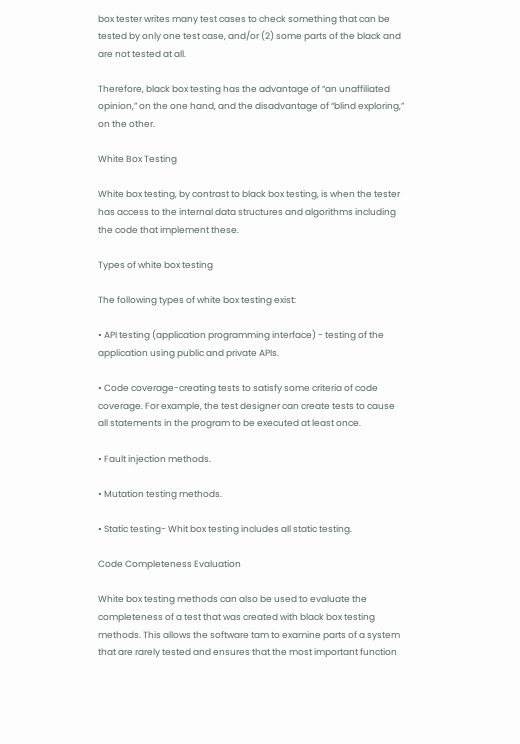box tester writes many test cases to check something that can be tested by only one test case, and/or (2) some parts of the black and are not tested at all.

Therefore, black box testing has the advantage of “an unaffiliated opinion,” on the one hand, and the disadvantage of “blind exploring,” on the other.

White Box Testing

White box testing, by contrast to black box testing, is when the tester has access to the internal data structures and algorithms including the code that implement these.

Types of white box testing

The following types of white box testing exist:

• API testing (application programming interface) - testing of the application using public and private APIs.

• Code coverage-creating tests to satisfy some criteria of code coverage. For example, the test designer can create tests to cause all statements in the program to be executed at least once.

• Fault injection methods.

• Mutation testing methods.

• Static testing- Whit box testing includes all static testing.

Code Completeness Evaluation

White box testing methods can also be used to evaluate the completeness of a test that was created with black box testing methods. This allows the software tam to examine parts of a system that are rarely tested and ensures that the most important function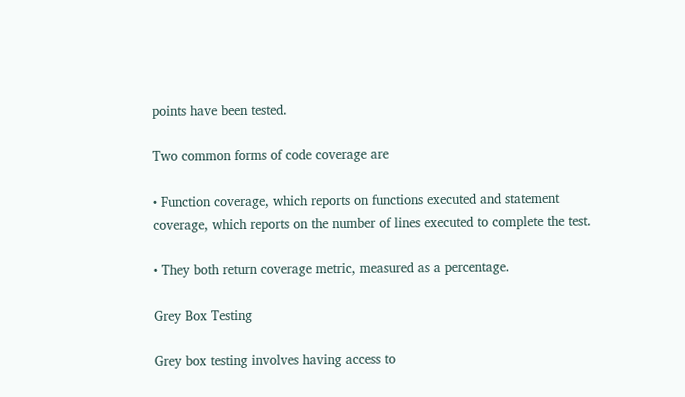points have been tested.

Two common forms of code coverage are

• Function coverage, which reports on functions executed and statement coverage, which reports on the number of lines executed to complete the test.

• They both return coverage metric, measured as a percentage.

Grey Box Testing

Grey box testing involves having access to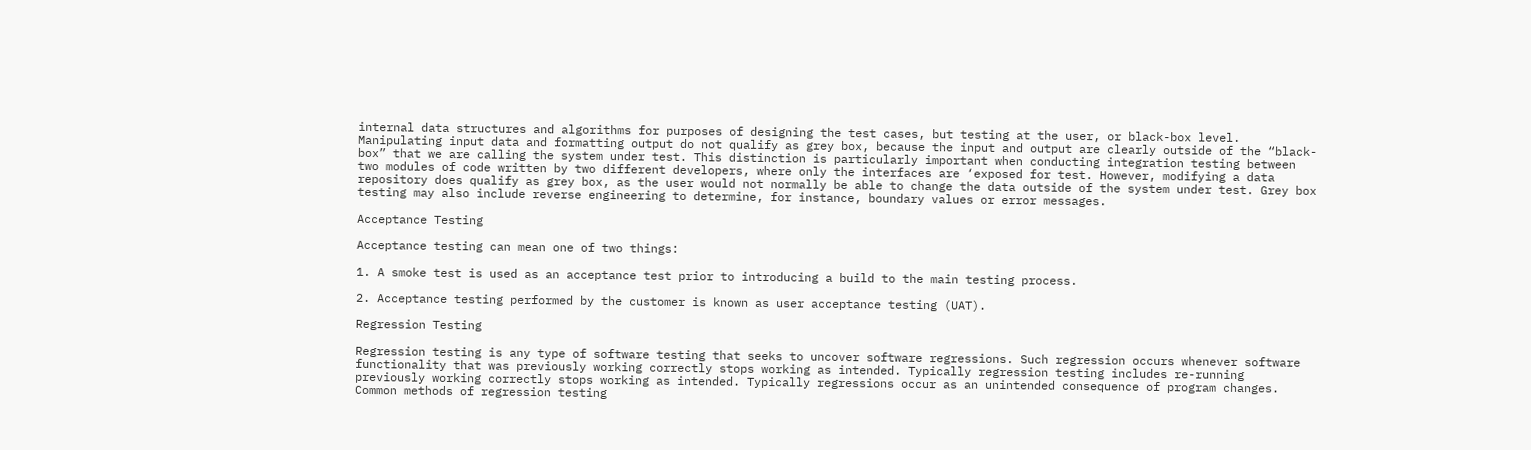internal data structures and algorithms for purposes of designing the test cases, but testing at the user, or black-box level. Manipulating input data and formatting output do not qualify as grey box, because the input and output are clearly outside of the “black-box” that we are calling the system under test. This distinction is particularly important when conducting integration testing between two modules of code written by two different developers, where only the interfaces are ‘exposed for test. However, modifying a data repository does qualify as grey box, as the user would not normally be able to change the data outside of the system under test. Grey box testing may also include reverse engineering to determine, for instance, boundary values or error messages.

Acceptance Testing

Acceptance testing can mean one of two things:

1. A smoke test is used as an acceptance test prior to introducing a build to the main testing process.

2. Acceptance testing performed by the customer is known as user acceptance testing (UAT).

Regression Testing

Regression testing is any type of software testing that seeks to uncover software regressions. Such regression occurs whenever software functionality that was previously working correctly stops working as intended. Typically regression testing includes re-running previously working correctly stops working as intended. Typically regressions occur as an unintended consequence of program changes. Common methods of regression testing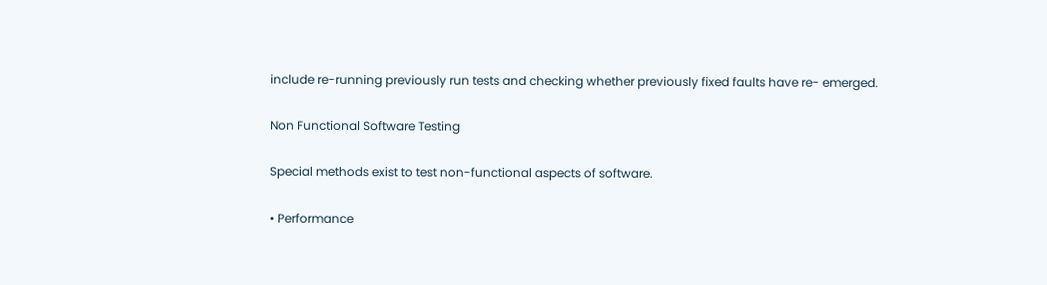include re-running previously run tests and checking whether previously fixed faults have re- emerged.

Non Functional Software Testing

Special methods exist to test non-functional aspects of software.

• Performance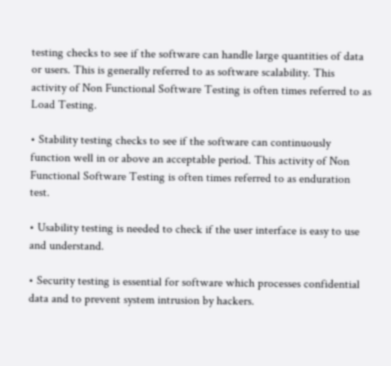testing checks to see if the software can handle large quantities of data or users. This is generally referred to as software scalability. This activity of Non Functional Software Testing is often times referred to as Load Testing.

• Stability testing checks to see if the software can continuously function well in or above an acceptable period. This activity of Non Functional Software Testing is often times referred to as enduration test.

• Usability testing is needed to check if the user interface is easy to use and understand.

• Security testing is essential for software which processes confidential data and to prevent system intrusion by hackers.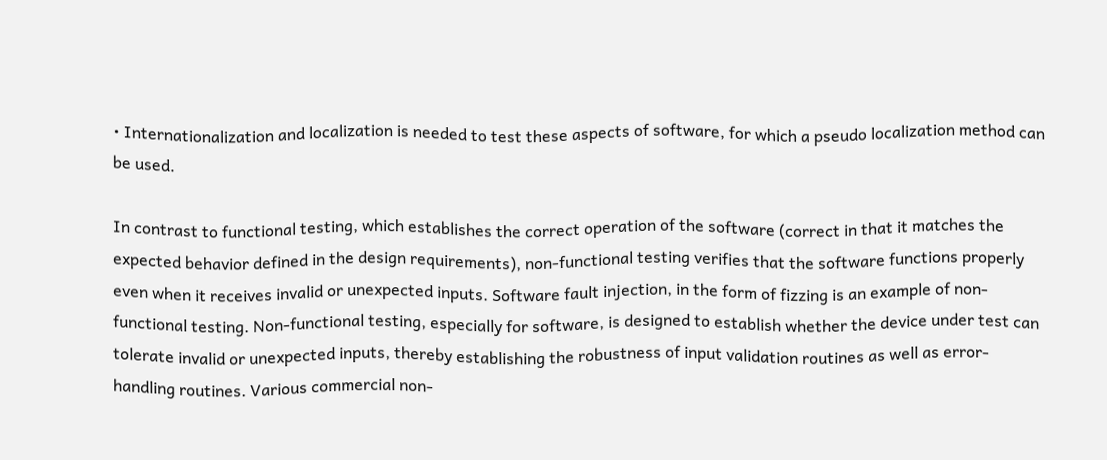• Internationalization and localization is needed to test these aspects of software, for which a pseudo localization method can be used.

In contrast to functional testing, which establishes the correct operation of the software (correct in that it matches the expected behavior defined in the design requirements), non-functional testing verifies that the software functions properly even when it receives invalid or unexpected inputs. Software fault injection, in the form of fizzing is an example of non-functional testing. Non-functional testing, especially for software, is designed to establish whether the device under test can tolerate invalid or unexpected inputs, thereby establishing the robustness of input validation routines as well as error-handling routines. Various commercial non-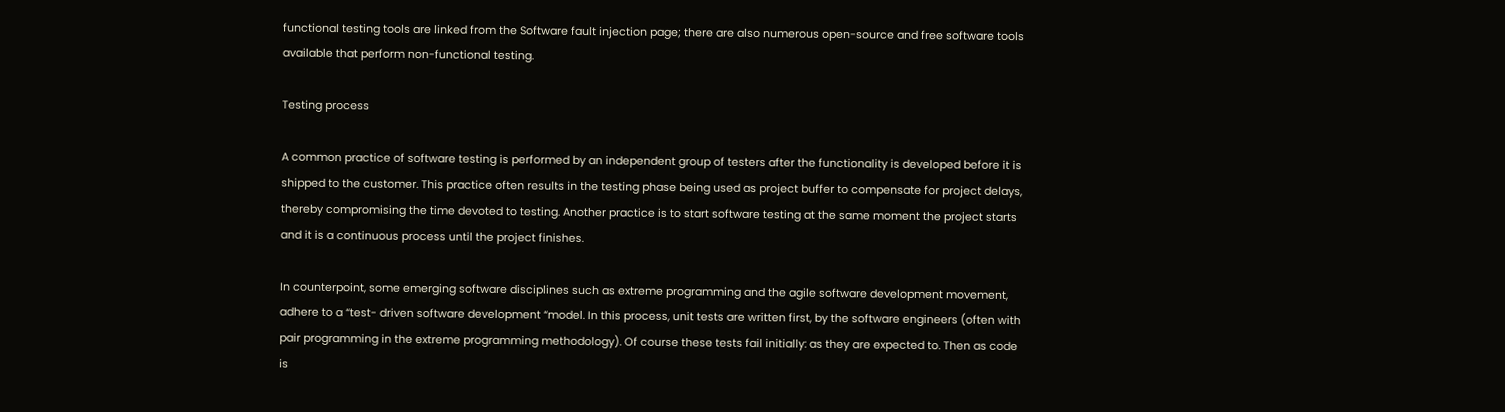functional testing tools are linked from the Software fault injection page; there are also numerous open-source and free software tools available that perform non-functional testing.

Testing process

A common practice of software testing is performed by an independent group of testers after the functionality is developed before it is shipped to the customer. This practice often results in the testing phase being used as project buffer to compensate for project delays, thereby compromising the time devoted to testing. Another practice is to start software testing at the same moment the project starts and it is a continuous process until the project finishes.

In counterpoint, some emerging software disciplines such as extreme programming and the agile software development movement, adhere to a “test- driven software development “model. In this process, unit tests are written first, by the software engineers (often with pair programming in the extreme programming methodology). Of course these tests fail initially: as they are expected to. Then as code is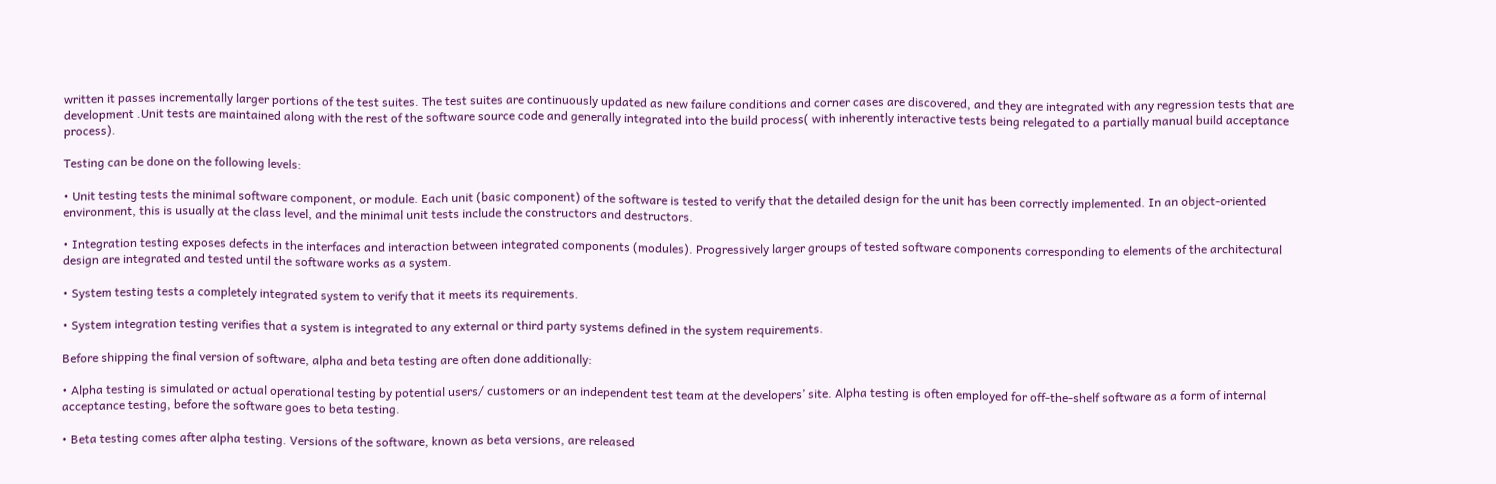written it passes incrementally larger portions of the test suites. The test suites are continuously updated as new failure conditions and corner cases are discovered, and they are integrated with any regression tests that are development .Unit tests are maintained along with the rest of the software source code and generally integrated into the build process( with inherently interactive tests being relegated to a partially manual build acceptance process).

Testing can be done on the following levels:

• Unit testing tests the minimal software component, or module. Each unit (basic component) of the software is tested to verify that the detailed design for the unit has been correctly implemented. In an object-oriented environment, this is usually at the class level, and the minimal unit tests include the constructors and destructors.

• Integration testing exposes defects in the interfaces and interaction between integrated components (modules). Progressively larger groups of tested software components corresponding to elements of the architectural design are integrated and tested until the software works as a system.

• System testing tests a completely integrated system to verify that it meets its requirements.

• System integration testing verifies that a system is integrated to any external or third party systems defined in the system requirements.

Before shipping the final version of software, alpha and beta testing are often done additionally:

• Alpha testing is simulated or actual operational testing by potential users/ customers or an independent test team at the developers’ site. Alpha testing is often employed for off-the-shelf software as a form of internal acceptance testing, before the software goes to beta testing.

• Beta testing comes after alpha testing. Versions of the software, known as beta versions, are released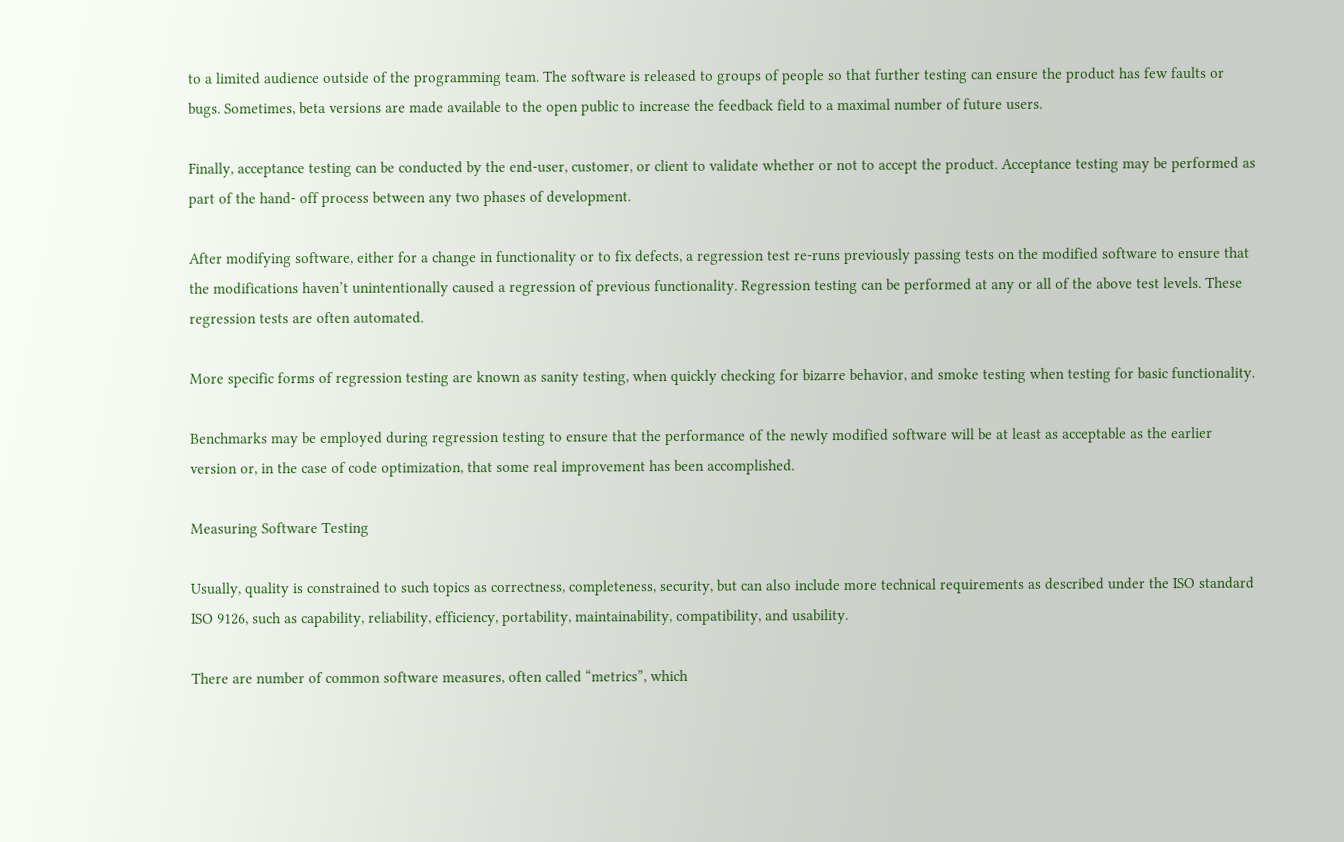to a limited audience outside of the programming team. The software is released to groups of people so that further testing can ensure the product has few faults or bugs. Sometimes, beta versions are made available to the open public to increase the feedback field to a maximal number of future users.

Finally, acceptance testing can be conducted by the end-user, customer, or client to validate whether or not to accept the product. Acceptance testing may be performed as part of the hand- off process between any two phases of development.

After modifying software, either for a change in functionality or to fix defects, a regression test re-runs previously passing tests on the modified software to ensure that the modifications haven’t unintentionally caused a regression of previous functionality. Regression testing can be performed at any or all of the above test levels. These regression tests are often automated.

More specific forms of regression testing are known as sanity testing, when quickly checking for bizarre behavior, and smoke testing when testing for basic functionality.

Benchmarks may be employed during regression testing to ensure that the performance of the newly modified software will be at least as acceptable as the earlier version or, in the case of code optimization, that some real improvement has been accomplished.

Measuring Software Testing

Usually, quality is constrained to such topics as correctness, completeness, security, but can also include more technical requirements as described under the ISO standard ISO 9126, such as capability, reliability, efficiency, portability, maintainability, compatibility, and usability.

There are number of common software measures, often called “metrics”, which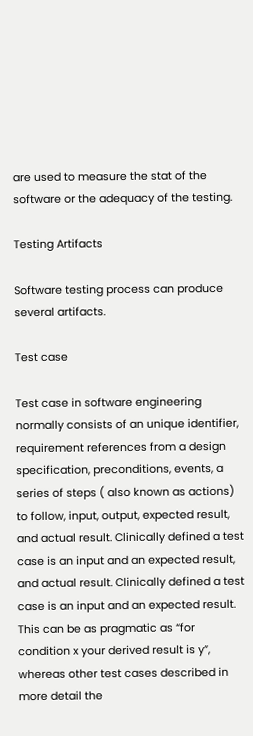are used to measure the stat of the software or the adequacy of the testing.

Testing Artifacts

Software testing process can produce several artifacts.

Test case

Test case in software engineering normally consists of an unique identifier, requirement references from a design specification, preconditions, events, a series of steps ( also known as actions) to follow, input, output, expected result, and actual result. Clinically defined a test case is an input and an expected result, and actual result. Clinically defined a test case is an input and an expected result. This can be as pragmatic as “for condition x your derived result is y”, whereas other test cases described in more detail the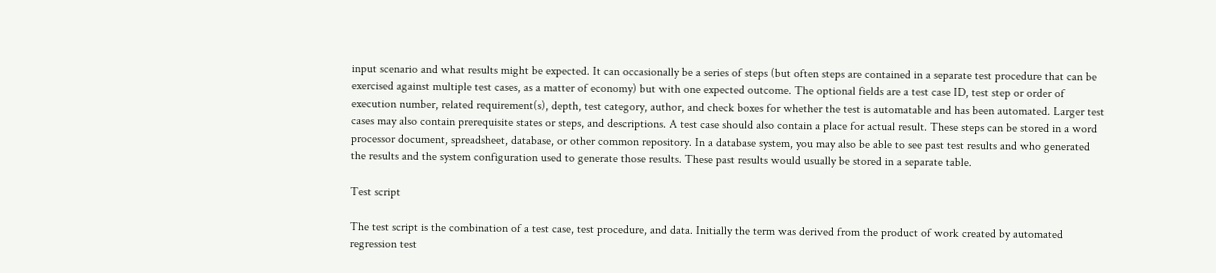input scenario and what results might be expected. It can occasionally be a series of steps (but often steps are contained in a separate test procedure that can be exercised against multiple test cases, as a matter of economy) but with one expected outcome. The optional fields are a test case ID, test step or order of execution number, related requirement(s), depth, test category, author, and check boxes for whether the test is automatable and has been automated. Larger test cases may also contain prerequisite states or steps, and descriptions. A test case should also contain a place for actual result. These steps can be stored in a word processor document, spreadsheet, database, or other common repository. In a database system, you may also be able to see past test results and who generated the results and the system configuration used to generate those results. These past results would usually be stored in a separate table.

Test script

The test script is the combination of a test case, test procedure, and data. Initially the term was derived from the product of work created by automated regression test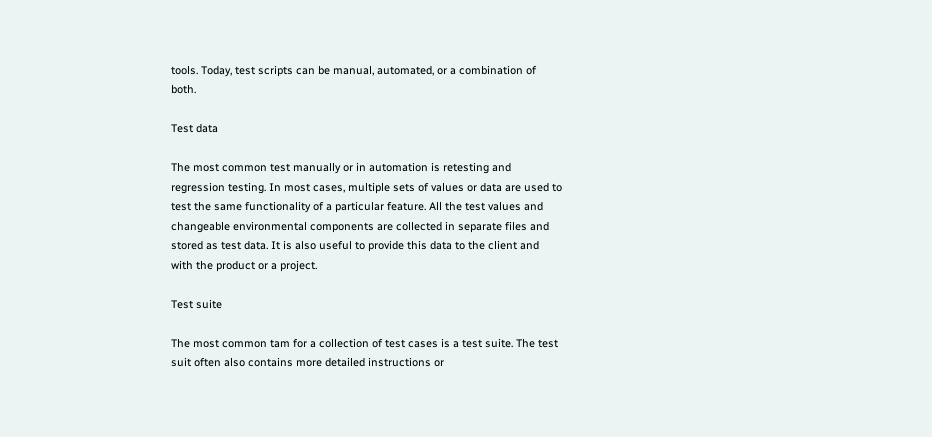tools. Today, test scripts can be manual, automated, or a combination of both.

Test data

The most common test manually or in automation is retesting and regression testing. In most cases, multiple sets of values or data are used to test the same functionality of a particular feature. All the test values and changeable environmental components are collected in separate files and stored as test data. It is also useful to provide this data to the client and with the product or a project.

Test suite

The most common tam for a collection of test cases is a test suite. The test suit often also contains more detailed instructions or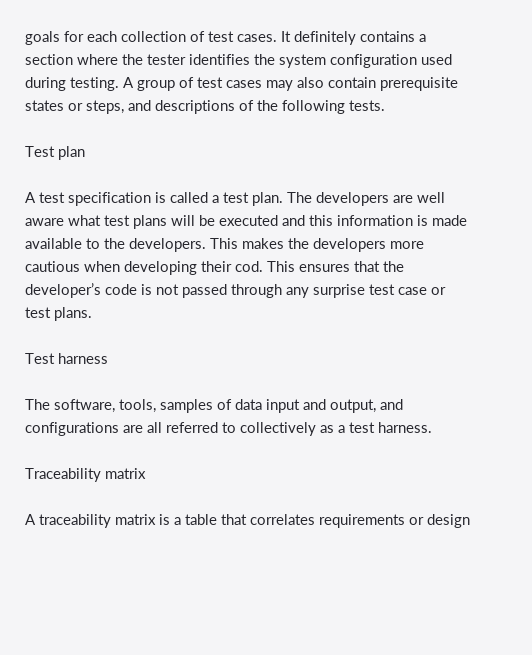goals for each collection of test cases. It definitely contains a section where the tester identifies the system configuration used during testing. A group of test cases may also contain prerequisite states or steps, and descriptions of the following tests.

Test plan

A test specification is called a test plan. The developers are well aware what test plans will be executed and this information is made available to the developers. This makes the developers more cautious when developing their cod. This ensures that the developer’s code is not passed through any surprise test case or test plans.

Test harness

The software, tools, samples of data input and output, and configurations are all referred to collectively as a test harness.

Traceability matrix

A traceability matrix is a table that correlates requirements or design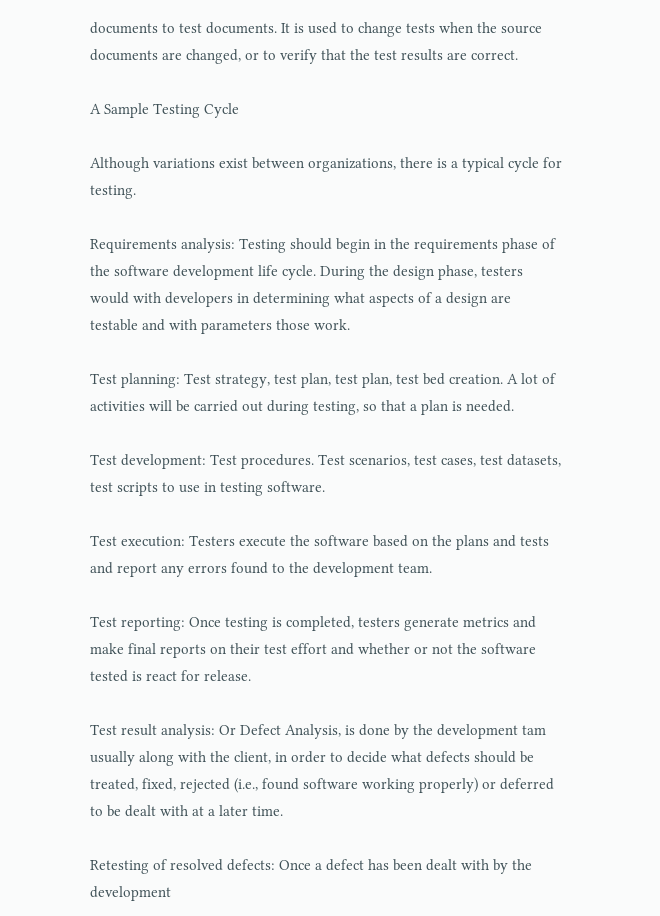documents to test documents. It is used to change tests when the source documents are changed, or to verify that the test results are correct.

A Sample Testing Cycle

Although variations exist between organizations, there is a typical cycle for testing.

Requirements analysis: Testing should begin in the requirements phase of the software development life cycle. During the design phase, testers would with developers in determining what aspects of a design are testable and with parameters those work.

Test planning: Test strategy, test plan, test plan, test bed creation. A lot of activities will be carried out during testing, so that a plan is needed.

Test development: Test procedures. Test scenarios, test cases, test datasets, test scripts to use in testing software.

Test execution: Testers execute the software based on the plans and tests and report any errors found to the development team.

Test reporting: Once testing is completed, testers generate metrics and make final reports on their test effort and whether or not the software tested is react for release.

Test result analysis: Or Defect Analysis, is done by the development tam usually along with the client, in order to decide what defects should be treated, fixed, rejected (i.e., found software working properly) or deferred to be dealt with at a later time.

Retesting of resolved defects: Once a defect has been dealt with by the development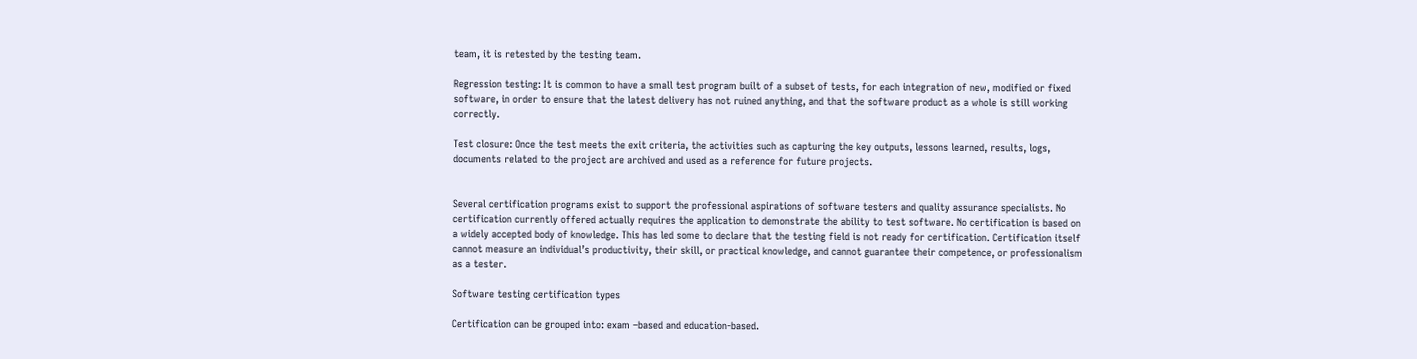team, it is retested by the testing team.

Regression testing: It is common to have a small test program built of a subset of tests, for each integration of new, modified or fixed software, in order to ensure that the latest delivery has not ruined anything, and that the software product as a whole is still working correctly.

Test closure: Once the test meets the exit criteria, the activities such as capturing the key outputs, lessons learned, results, logs, documents related to the project are archived and used as a reference for future projects.


Several certification programs exist to support the professional aspirations of software testers and quality assurance specialists. No certification currently offered actually requires the application to demonstrate the ability to test software. No certification is based on a widely accepted body of knowledge. This has led some to declare that the testing field is not ready for certification. Certification itself cannot measure an individual’s productivity, their skill, or practical knowledge, and cannot guarantee their competence, or professionalism as a tester.

Software testing certification types

Certification can be grouped into: exam –based and education-based.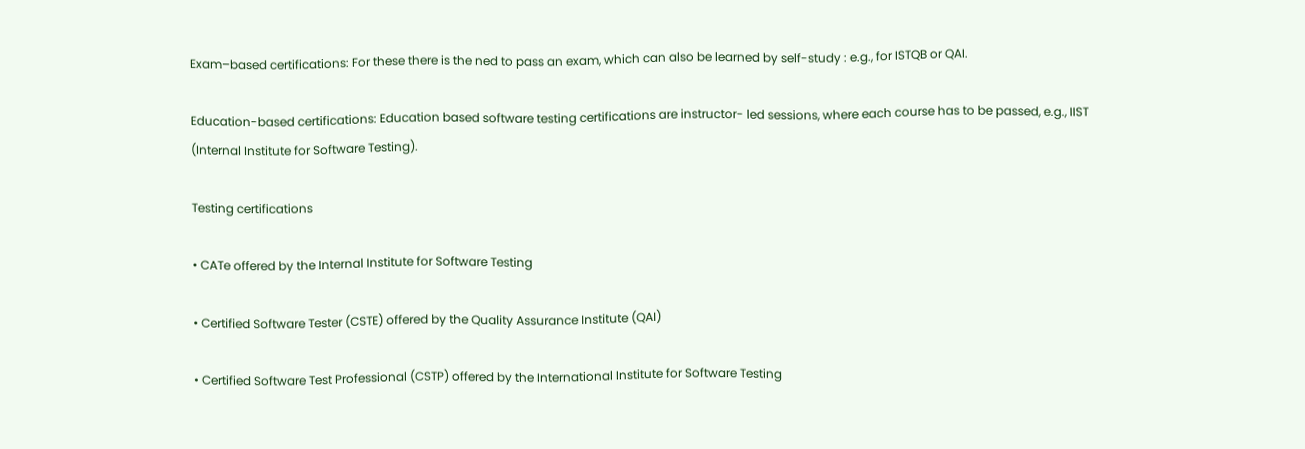Exam–based certifications: For these there is the ned to pass an exam, which can also be learned by self-study : e.g., for ISTQB or QAI.

Education-based certifications: Education based software testing certifications are instructor- led sessions, where each course has to be passed, e.g., IIST (Internal Institute for Software Testing).

Testing certifications

• CATe offered by the Internal Institute for Software Testing

• Certified Software Tester (CSTE) offered by the Quality Assurance Institute (QAI)

• Certified Software Test Professional (CSTP) offered by the International Institute for Software Testing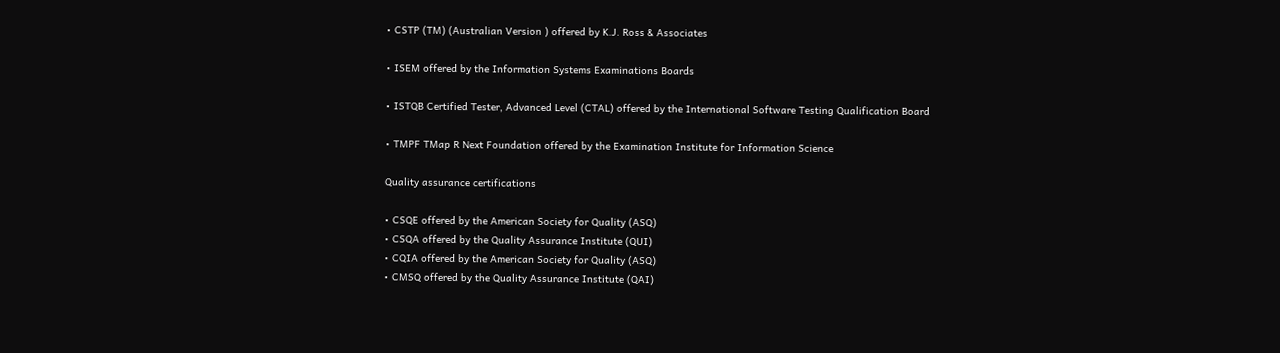• CSTP (TM) (Australian Version ) offered by K.J. Ross & Associates

• ISEM offered by the Information Systems Examinations Boards

• ISTQB Certified Tester, Advanced Level (CTAL) offered by the International Software Testing Qualification Board

• TMPF TMap R Next Foundation offered by the Examination Institute for Information Science

Quality assurance certifications

• CSQE offered by the American Society for Quality (ASQ)
• CSQA offered by the Quality Assurance Institute (QUI)
• CQIA offered by the American Society for Quality (ASQ)
• CMSQ offered by the Quality Assurance Institute (QAI)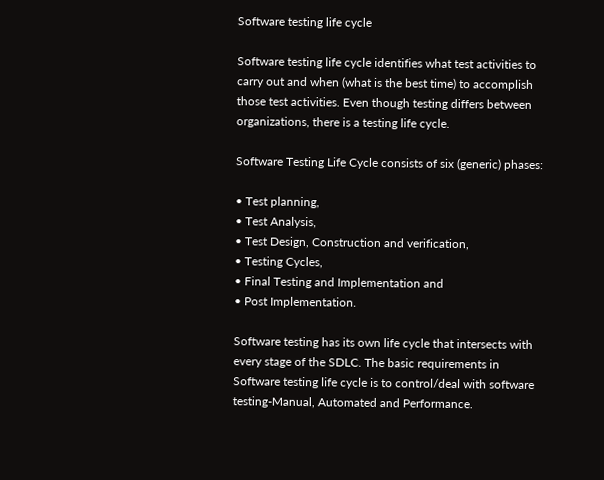Software testing life cycle

Software testing life cycle identifies what test activities to carry out and when (what is the best time) to accomplish those test activities. Even though testing differs between organizations, there is a testing life cycle.

Software Testing Life Cycle consists of six (generic) phases:

• Test planning,
• Test Analysis,
• Test Design, Construction and verification,
• Testing Cycles,
• Final Testing and Implementation and
• Post Implementation.

Software testing has its own life cycle that intersects with every stage of the SDLC. The basic requirements in Software testing life cycle is to control/deal with software testing-Manual, Automated and Performance.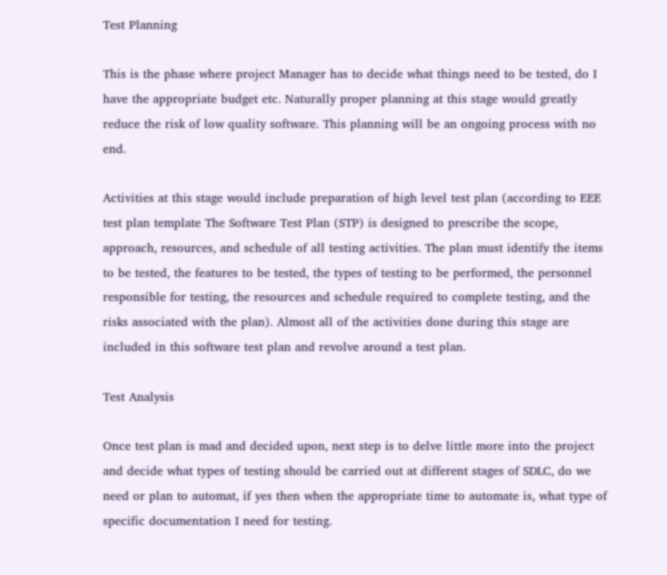Test Planning

This is the phase where project Manager has to decide what things need to be tested, do I have the appropriate budget etc. Naturally proper planning at this stage would greatly reduce the risk of low quality software. This planning will be an ongoing process with no end.

Activities at this stage would include preparation of high level test plan (according to EEE test plan template The Software Test Plan (STP) is designed to prescribe the scope, approach, resources, and schedule of all testing activities. The plan must identify the items to be tested, the features to be tested, the types of testing to be performed, the personnel responsible for testing, the resources and schedule required to complete testing, and the risks associated with the plan). Almost all of the activities done during this stage are included in this software test plan and revolve around a test plan.

Test Analysis

Once test plan is mad and decided upon, next step is to delve little more into the project and decide what types of testing should be carried out at different stages of SDLC, do we need or plan to automat, if yes then when the appropriate time to automate is, what type of specific documentation I need for testing.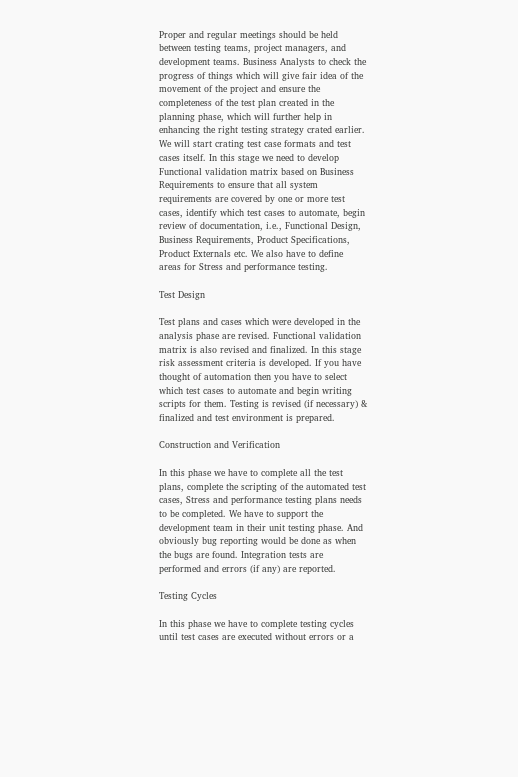Proper and regular meetings should be held between testing teams, project managers, and development teams. Business Analysts to check the progress of things which will give fair idea of the movement of the project and ensure the completeness of the test plan created in the planning phase, which will further help in enhancing the right testing strategy crated earlier. We will start crating test case formats and test cases itself. In this stage we need to develop Functional validation matrix based on Business Requirements to ensure that all system requirements are covered by one or more test cases, identify which test cases to automate, begin review of documentation, i.e., Functional Design, Business Requirements, Product Specifications, Product Externals etc. We also have to define areas for Stress and performance testing.

Test Design

Test plans and cases which were developed in the analysis phase are revised. Functional validation matrix is also revised and finalized. In this stage risk assessment criteria is developed. If you have thought of automation then you have to select which test cases to automate and begin writing scripts for them. Testing is revised (if necessary) & finalized and test environment is prepared.

Construction and Verification

In this phase we have to complete all the test plans, complete the scripting of the automated test cases, Stress and performance testing plans needs to be completed. We have to support the development team in their unit testing phase. And obviously bug reporting would be done as when the bugs are found. Integration tests are performed and errors (if any) are reported.

Testing Cycles

In this phase we have to complete testing cycles until test cases are executed without errors or a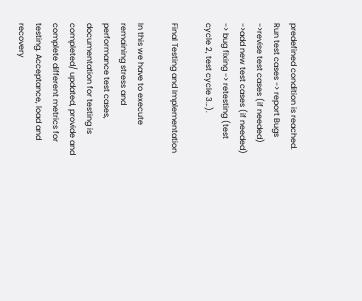predefined condition is reached. Run test cases -> report Bugs ->revise test cases (if needed) ->add new test cases (if needed) -> bug fixing -> retesting (test cycle 2, test cycle 3…).

Final Testing and Implementation

In this we have to execute remaining stress and performance test cases, documentation for testing is completed/ updated, provide and complete different metrics for testing. Acceptance, load and recovery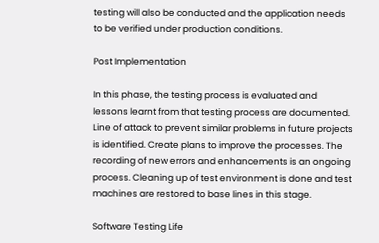testing will also be conducted and the application needs to be verified under production conditions.

Post Implementation

In this phase, the testing process is evaluated and lessons learnt from that testing process are documented. Line of attack to prevent similar problems in future projects is identified. Create plans to improve the processes. The recording of new errors and enhancements is an ongoing process. Cleaning up of test environment is done and test machines are restored to base lines in this stage.

Software Testing Life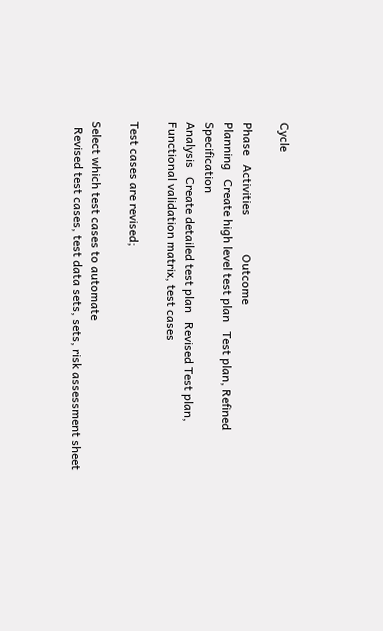Cycle

Phase   Activities             Outcome
Planning   Create high level test plan   Test plan, Refined Specification
Analysis   Create detailed test plan   Revised Test plan, Functional validation matrix, test cases

Test cases are revised;

Select which test cases to automate
  Revised test cases, test data sets, sets, risk assessment sheet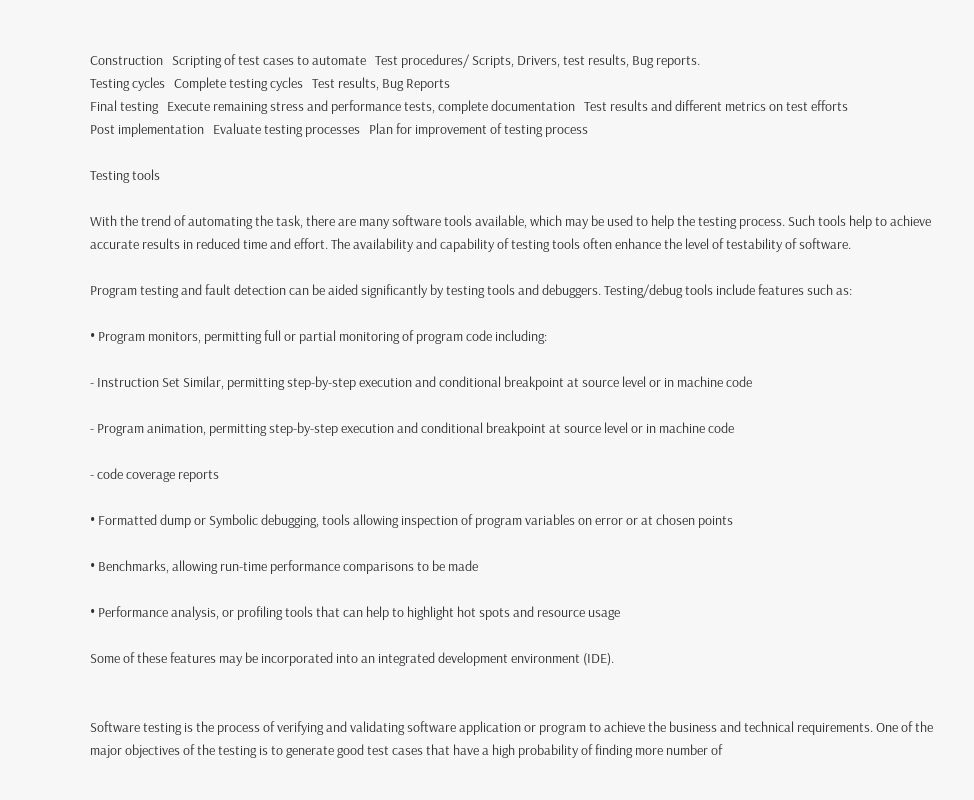Construction   Scripting of test cases to automate   Test procedures/ Scripts, Drivers, test results, Bug reports.
Testing cycles   Complete testing cycles   Test results, Bug Reports
Final testing   Execute remaining stress and performance tests, complete documentation   Test results and different metrics on test efforts
Post implementation   Evaluate testing processes   Plan for improvement of testing process

Testing tools

With the trend of automating the task, there are many software tools available, which may be used to help the testing process. Such tools help to achieve accurate results in reduced time and effort. The availability and capability of testing tools often enhance the level of testability of software.

Program testing and fault detection can be aided significantly by testing tools and debuggers. Testing/debug tools include features such as:

• Program monitors, permitting full or partial monitoring of program code including:

- Instruction Set Similar, permitting step-by-step execution and conditional breakpoint at source level or in machine code

- Program animation, permitting step-by-step execution and conditional breakpoint at source level or in machine code

- code coverage reports

• Formatted dump or Symbolic debugging, tools allowing inspection of program variables on error or at chosen points

• Benchmarks, allowing run-time performance comparisons to be made

• Performance analysis, or profiling tools that can help to highlight hot spots and resource usage

Some of these features may be incorporated into an integrated development environment (IDE).


Software testing is the process of verifying and validating software application or program to achieve the business and technical requirements. One of the major objectives of the testing is to generate good test cases that have a high probability of finding more number of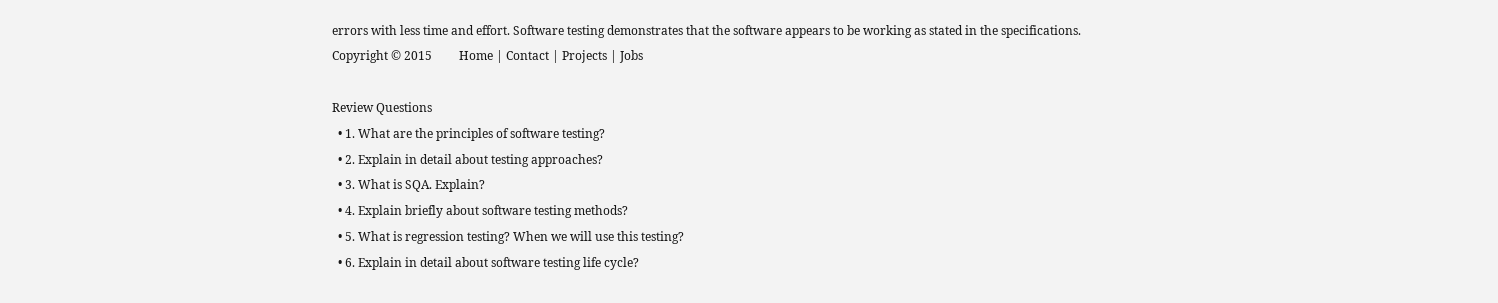errors with less time and effort. Software testing demonstrates that the software appears to be working as stated in the specifications.
Copyright © 2015         Home | Contact | Projects | Jobs

Review Questions
  • 1. What are the principles of software testing?
  • 2. Explain in detail about testing approaches?
  • 3. What is SQA. Explain?
  • 4. Explain briefly about software testing methods?
  • 5. What is regression testing? When we will use this testing?
  • 6. Explain in detail about software testing life cycle?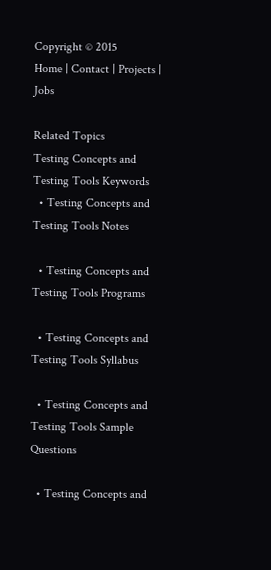Copyright © 2015         Home | Contact | Projects | Jobs

Related Topics
Testing Concepts and Testing Tools Keywords
  • Testing Concepts and Testing Tools Notes

  • Testing Concepts and Testing Tools Programs

  • Testing Concepts and Testing Tools Syllabus

  • Testing Concepts and Testing Tools Sample Questions

  • Testing Concepts and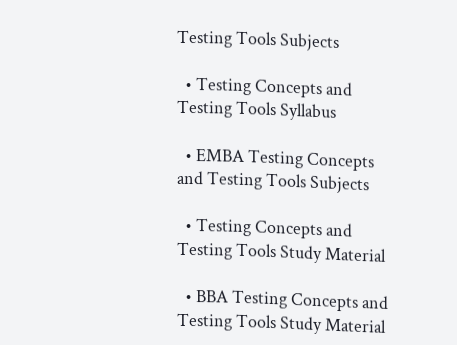Testing Tools Subjects

  • Testing Concepts and Testing Tools Syllabus

  • EMBA Testing Concepts and Testing Tools Subjects

  • Testing Concepts and Testing Tools Study Material

  • BBA Testing Concepts and Testing Tools Study Material